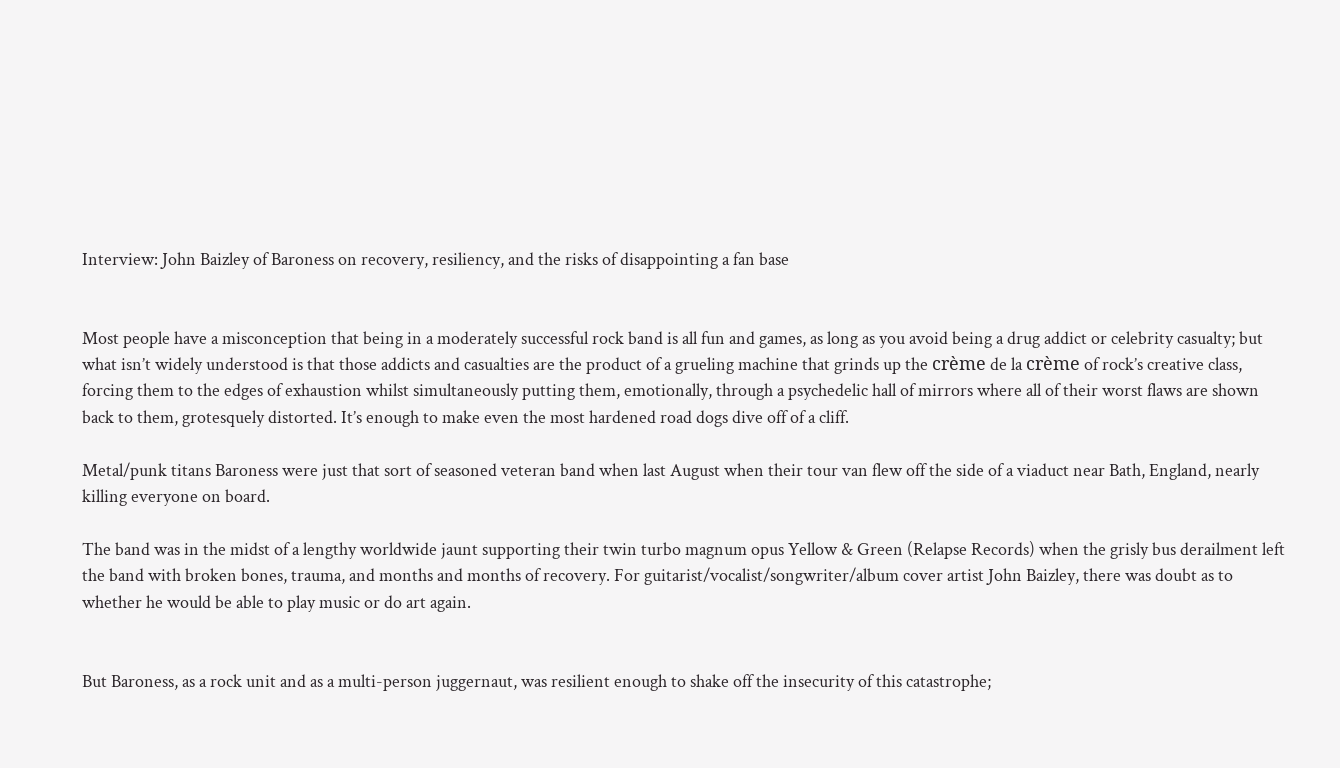Interview: John Baizley of Baroness on recovery, resiliency, and the risks of disappointing a fan base


Most people have a misconception that being in a moderately successful rock band is all fun and games, as long as you avoid being a drug addict or celebrity casualty; but what isn’t widely understood is that those addicts and casualties are the product of a grueling machine that grinds up the crème de la crème of rock’s creative class, forcing them to the edges of exhaustion whilst simultaneously putting them, emotionally, through a psychedelic hall of mirrors where all of their worst flaws are shown back to them, grotesquely distorted. It’s enough to make even the most hardened road dogs dive off of a cliff.

Metal/punk titans Baroness were just that sort of seasoned veteran band when last August when their tour van flew off the side of a viaduct near Bath, England, nearly killing everyone on board.

The band was in the midst of a lengthy worldwide jaunt supporting their twin turbo magnum opus Yellow & Green (Relapse Records) when the grisly bus derailment left the band with broken bones, trauma, and months and months of recovery. For guitarist/vocalist/songwriter/album cover artist John Baizley, there was doubt as to whether he would be able to play music or do art again.


But Baroness, as a rock unit and as a multi-person juggernaut, was resilient enough to shake off the insecurity of this catastrophe;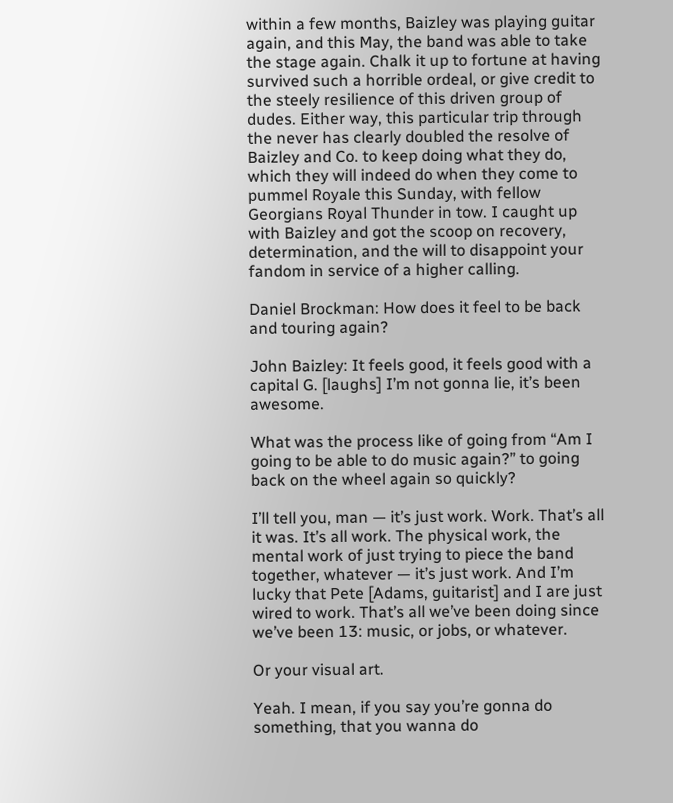within a few months, Baizley was playing guitar again, and this May, the band was able to take the stage again. Chalk it up to fortune at having survived such a horrible ordeal, or give credit to the steely resilience of this driven group of dudes. Either way, this particular trip through the never has clearly doubled the resolve of Baizley and Co. to keep doing what they do, which they will indeed do when they come to pummel Royale this Sunday, with fellow Georgians Royal Thunder in tow. I caught up with Baizley and got the scoop on recovery, determination, and the will to disappoint your fandom in service of a higher calling.

Daniel Brockman: How does it feel to be back and touring again?

John Baizley: It feels good, it feels good with a capital G. [laughs] I’m not gonna lie, it’s been awesome.

What was the process like of going from “Am I going to be able to do music again?” to going back on the wheel again so quickly?

I’ll tell you, man — it’s just work. Work. That’s all it was. It’s all work. The physical work, the mental work of just trying to piece the band together, whatever — it’s just work. And I’m lucky that Pete [Adams, guitarist] and I are just wired to work. That’s all we’ve been doing since we’ve been 13: music, or jobs, or whatever.

Or your visual art.

Yeah. I mean, if you say you’re gonna do something, that you wanna do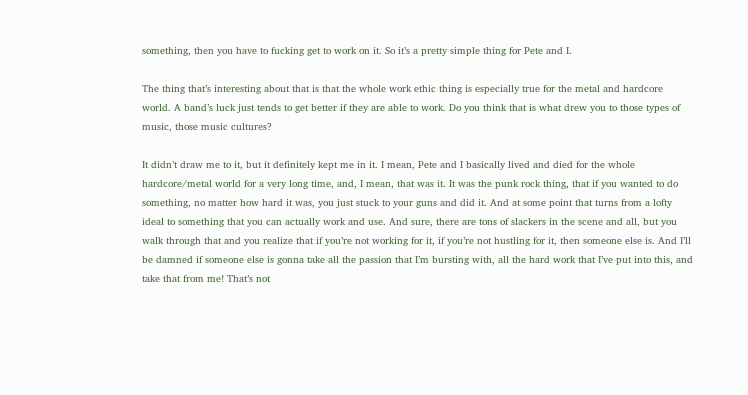something, then you have to fucking get to work on it. So it’s a pretty simple thing for Pete and I.

The thing that’s interesting about that is that the whole work ethic thing is especially true for the metal and hardcore world. A band’s luck just tends to get better if they are able to work. Do you think that is what drew you to those types of music, those music cultures?

It didn’t draw me to it, but it definitely kept me in it. I mean, Pete and I basically lived and died for the whole hardcore/metal world for a very long time, and, I mean, that was it. It was the punk rock thing, that if you wanted to do something, no matter how hard it was, you just stuck to your guns and did it. And at some point that turns from a lofty ideal to something that you can actually work and use. And sure, there are tons of slackers in the scene and all, but you walk through that and you realize that if you’re not working for it, if you’re not hustling for it, then someone else is. And I’ll be damned if someone else is gonna take all the passion that I’m bursting with, all the hard work that I’ve put into this, and take that from me! That’s not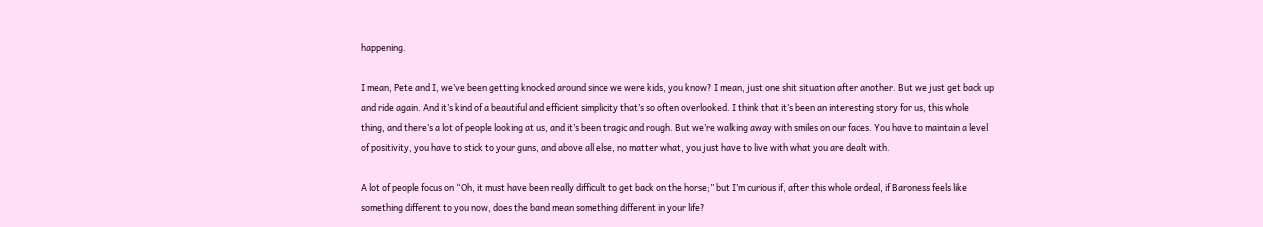happening.

I mean, Pete and I, we’ve been getting knocked around since we were kids, you know? I mean, just one shit situation after another. But we just get back up and ride again. And it’s kind of a beautiful and efficient simplicity that’s so often overlooked. I think that it’s been an interesting story for us, this whole thing, and there’s a lot of people looking at us, and it’s been tragic and rough. But we’re walking away with smiles on our faces. You have to maintain a level of positivity, you have to stick to your guns, and above all else, no matter what, you just have to live with what you are dealt with.

A lot of people focus on “Oh, it must have been really difficult to get back on the horse;” but I’m curious if, after this whole ordeal, if Baroness feels like something different to you now, does the band mean something different in your life?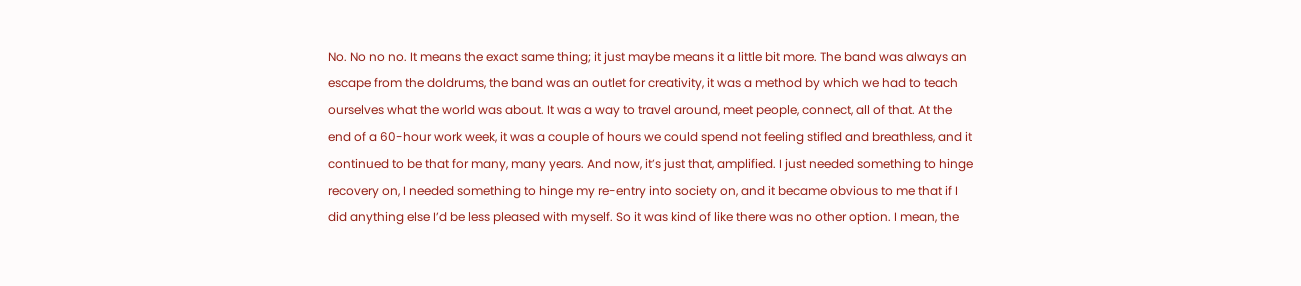No. No no no. It means the exact same thing; it just maybe means it a little bit more. The band was always an escape from the doldrums, the band was an outlet for creativity, it was a method by which we had to teach ourselves what the world was about. It was a way to travel around, meet people, connect, all of that. At the end of a 60-hour work week, it was a couple of hours we could spend not feeling stifled and breathless, and it continued to be that for many, many years. And now, it’s just that, amplified. I just needed something to hinge recovery on, I needed something to hinge my re-entry into society on, and it became obvious to me that if I did anything else I’d be less pleased with myself. So it was kind of like there was no other option. I mean, the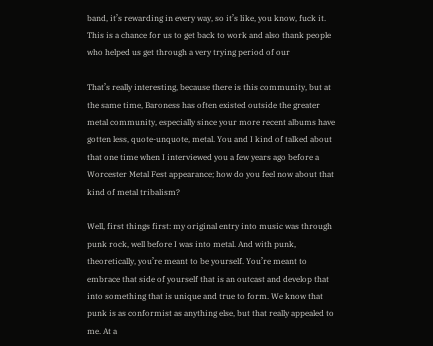band, it’s rewarding in every way, so it’s like, you know, fuck it. This is a chance for us to get back to work and also thank people who helped us get through a very trying period of our

That’s really interesting, because there is this community, but at the same time, Baroness has often existed outside the greater metal community, especially since your more recent albums have gotten less, quote-unquote, metal. You and I kind of talked about that one time when I interviewed you a few years ago before a Worcester Metal Fest appearance; how do you feel now about that kind of metal tribalism?

Well, first things first: my original entry into music was through punk rock, well before I was into metal. And with punk, theoretically, you’re meant to be yourself. You’re meant to embrace that side of yourself that is an outcast and develop that into something that is unique and true to form. We know that punk is as conformist as anything else, but that really appealed to me. At a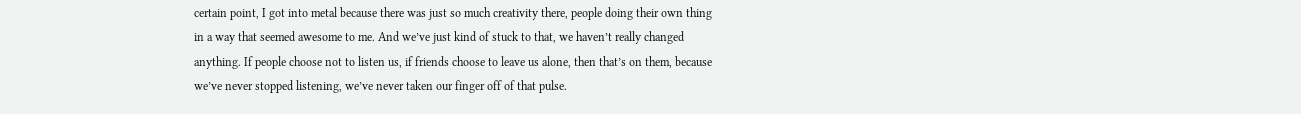certain point, I got into metal because there was just so much creativity there, people doing their own thing in a way that seemed awesome to me. And we’ve just kind of stuck to that, we haven’t really changed anything. If people choose not to listen us, if friends choose to leave us alone, then that’s on them, because we’ve never stopped listening, we’ve never taken our finger off of that pulse.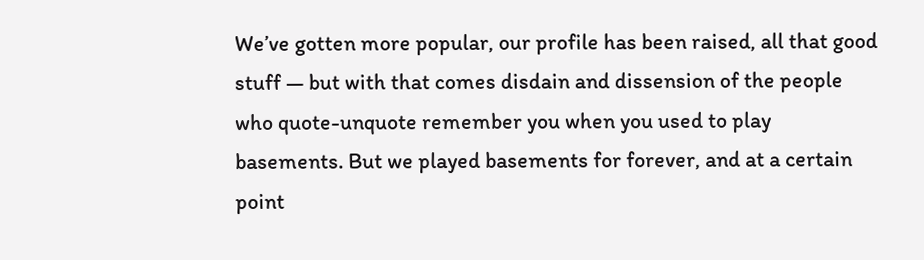We’ve gotten more popular, our profile has been raised, all that good stuff — but with that comes disdain and dissension of the people who quote-unquote remember you when you used to play basements. But we played basements for forever, and at a certain point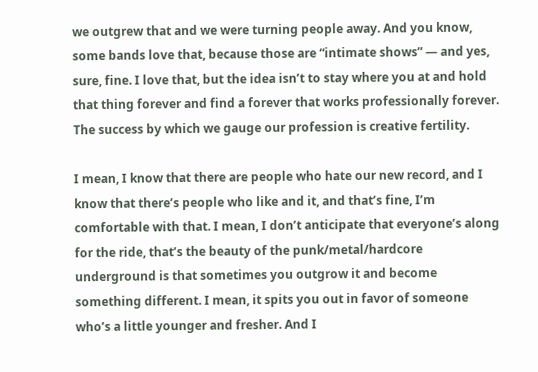we outgrew that and we were turning people away. And you know, some bands love that, because those are “intimate shows” — and yes, sure, fine. I love that, but the idea isn’t to stay where you at and hold that thing forever and find a forever that works professionally forever. The success by which we gauge our profession is creative fertility.

I mean, I know that there are people who hate our new record, and I know that there’s people who like and it, and that’s fine, I’m comfortable with that. I mean, I don’t anticipate that everyone’s along for the ride, that’s the beauty of the punk/metal/hardcore underground is that sometimes you outgrow it and become something different. I mean, it spits you out in favor of someone who’s a little younger and fresher. And I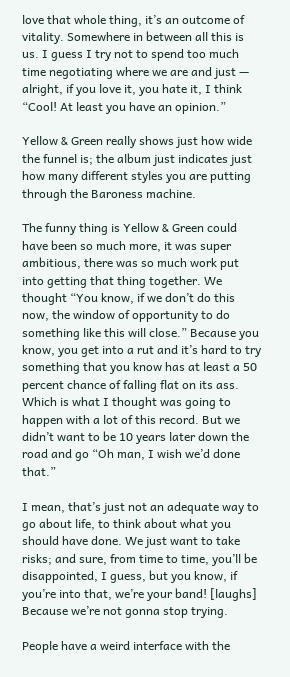love that whole thing, it’s an outcome of vitality. Somewhere in between all this is us. I guess I try not to spend too much time negotiating where we are and just — alright, if you love it, you hate it, I think “Cool! At least you have an opinion.”

Yellow & Green really shows just how wide the funnel is; the album just indicates just how many different styles you are putting through the Baroness machine.

The funny thing is Yellow & Green could have been so much more, it was super ambitious, there was so much work put into getting that thing together. We thought “You know, if we don’t do this now, the window of opportunity to do something like this will close.” Because you know, you get into a rut and it’s hard to try something that you know has at least a 50 percent chance of falling flat on its ass. Which is what I thought was going to happen with a lot of this record. But we didn’t want to be 10 years later down the road and go “Oh man, I wish we’d done that.”

I mean, that’s just not an adequate way to go about life, to think about what you should have done. We just want to take risks; and sure, from time to time, you’ll be disappointed, I guess, but you know, if you’re into that, we’re your band! [laughs] Because we’re not gonna stop trying.

People have a weird interface with the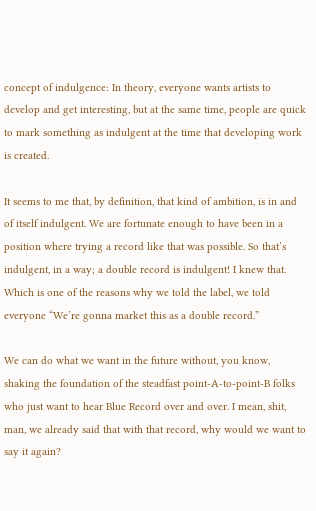concept of indulgence: In theory, everyone wants artists to develop and get interesting, but at the same time, people are quick to mark something as indulgent at the time that developing work is created.

It seems to me that, by definition, that kind of ambition, is in and of itself indulgent. We are fortunate enough to have been in a position where trying a record like that was possible. So that’s indulgent, in a way; a double record is indulgent! I knew that. Which is one of the reasons why we told the label, we told everyone “We’re gonna market this as a double record.”

We can do what we want in the future without, you know, shaking the foundation of the steadfast point-A-to-point-B folks who just want to hear Blue Record over and over. I mean, shit, man, we already said that with that record, why would we want to say it again?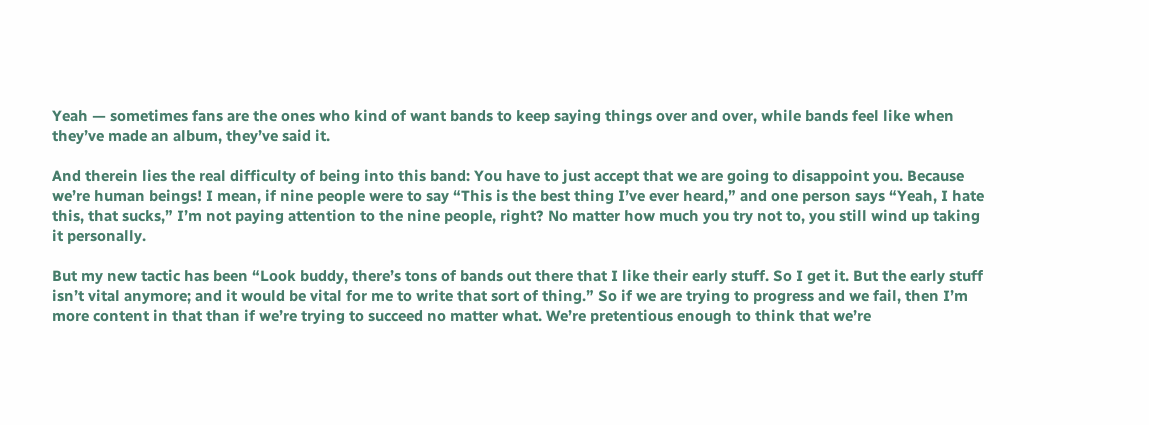Yeah — sometimes fans are the ones who kind of want bands to keep saying things over and over, while bands feel like when they’ve made an album, they’ve said it.

And therein lies the real difficulty of being into this band: You have to just accept that we are going to disappoint you. Because we’re human beings! I mean, if nine people were to say “This is the best thing I’ve ever heard,” and one person says “Yeah, I hate this, that sucks,” I’m not paying attention to the nine people, right? No matter how much you try not to, you still wind up taking it personally.

But my new tactic has been “Look buddy, there’s tons of bands out there that I like their early stuff. So I get it. But the early stuff isn’t vital anymore; and it would be vital for me to write that sort of thing.” So if we are trying to progress and we fail, then I’m more content in that than if we’re trying to succeed no matter what. We’re pretentious enough to think that we’re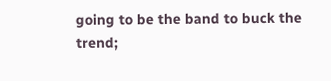going to be the band to buck the trend;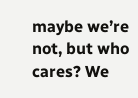maybe we’re not, but who cares? We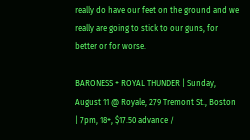really do have our feet on the ground and we really are going to stick to our guns, for better or for worse.

BARONESS + ROYAL THUNDER | Sunday, August 11 @ Royale, 279 Tremont St., Boston | 7pm, 18+, $17.50 advance /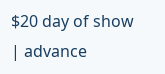$20 day of show | advance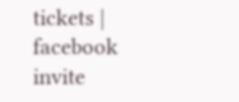tickets | facebook invite